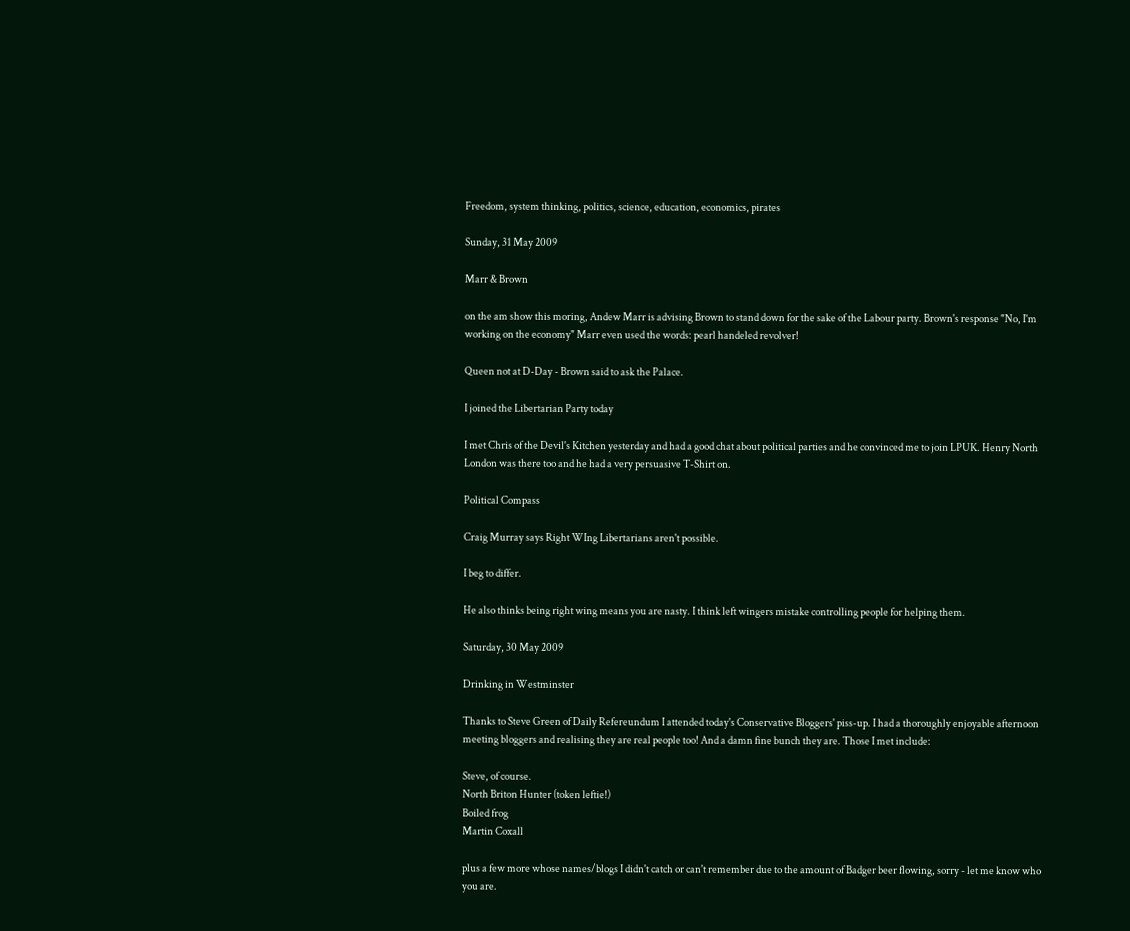Freedom, system thinking, politics, science, education, economics, pirates

Sunday, 31 May 2009

Marr & Brown

on the am show this moring, Andew Marr is advising Brown to stand down for the sake of the Labour party. Brown's response "No, I'm working on the economy" Marr even used the words: pearl handeled revolver!

Queen not at D-Day - Brown said to ask the Palace.

I joined the Libertarian Party today

I met Chris of the Devil's Kitchen yesterday and had a good chat about political parties and he convinced me to join LPUK. Henry North London was there too and he had a very persuasive T-Shirt on.

Political Compass

Craig Murray says Right WIng Libertarians aren't possible.

I beg to differ.

He also thinks being right wing means you are nasty. I think left wingers mistake controlling people for helping them.

Saturday, 30 May 2009

Drinking in Westminster

Thanks to Steve Green of Daily Refereundum I attended today's Conservative Bloggers' piss-up. I had a thoroughly enjoyable afternoon meeting bloggers and realising they are real people too! And a damn fine bunch they are. Those I met include:

Steve, of course.
North Briton Hunter (token leftie!)
Boiled frog
Martin Coxall

plus a few more whose names/blogs I didn't catch or can't remember due to the amount of Badger beer flowing, sorry - let me know who you are.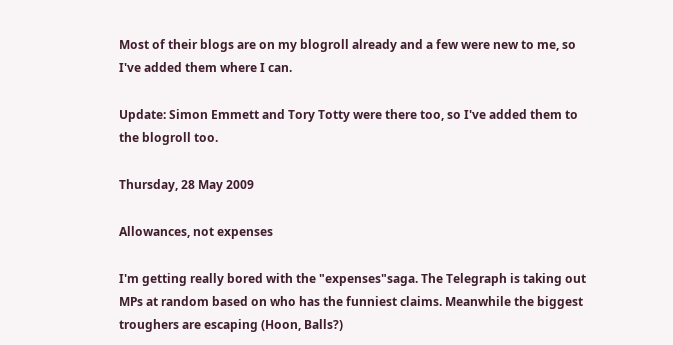Most of their blogs are on my blogroll already and a few were new to me, so I've added them where I can.

Update: Simon Emmett and Tory Totty were there too, so I've added them to the blogroll too.

Thursday, 28 May 2009

Allowances, not expenses

I'm getting really bored with the "expenses"saga. The Telegraph is taking out MPs at random based on who has the funniest claims. Meanwhile the biggest troughers are escaping (Hoon, Balls?)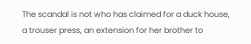The scandal is not who has claimed for a duck house, a trouser press, an extension for her brother to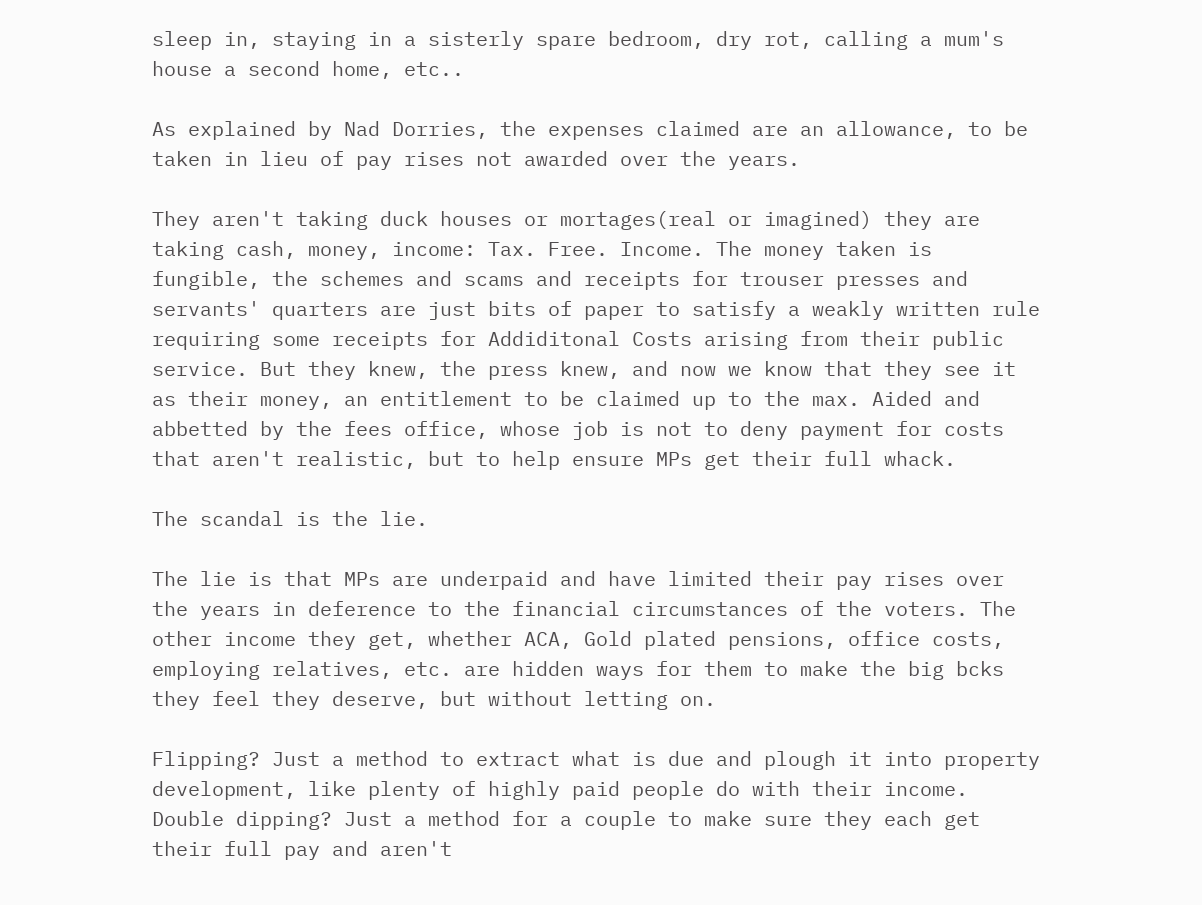sleep in, staying in a sisterly spare bedroom, dry rot, calling a mum's house a second home, etc..

As explained by Nad Dorries, the expenses claimed are an allowance, to be taken in lieu of pay rises not awarded over the years.

They aren't taking duck houses or mortages(real or imagined) they are taking cash, money, income: Tax. Free. Income. The money taken is fungible, the schemes and scams and receipts for trouser presses and servants' quarters are just bits of paper to satisfy a weakly written rule requiring some receipts for Addiditonal Costs arising from their public service. But they knew, the press knew, and now we know that they see it as their money, an entitlement to be claimed up to the max. Aided and abbetted by the fees office, whose job is not to deny payment for costs that aren't realistic, but to help ensure MPs get their full whack.

The scandal is the lie.

The lie is that MPs are underpaid and have limited their pay rises over the years in deference to the financial circumstances of the voters. The other income they get, whether ACA, Gold plated pensions, office costs, employing relatives, etc. are hidden ways for them to make the big bcks they feel they deserve, but without letting on.

Flipping? Just a method to extract what is due and plough it into property development, like plenty of highly paid people do with their income. Double dipping? Just a method for a couple to make sure they each get their full pay and aren't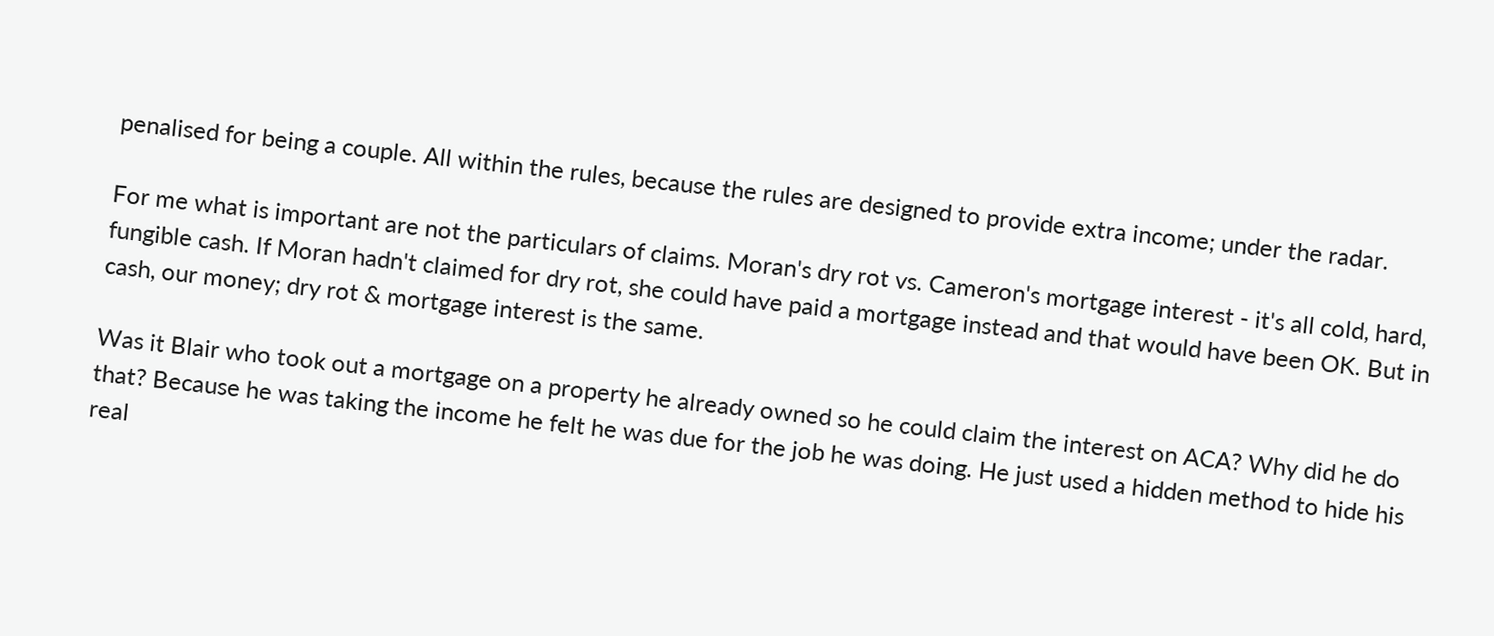penalised for being a couple. All within the rules, because the rules are designed to provide extra income; under the radar.

For me what is important are not the particulars of claims. Moran's dry rot vs. Cameron's mortgage interest - it's all cold, hard, fungible cash. If Moran hadn't claimed for dry rot, she could have paid a mortgage instead and that would have been OK. But in cash, our money; dry rot & mortgage interest is the same.

Was it Blair who took out a mortgage on a property he already owned so he could claim the interest on ACA? Why did he do that? Because he was taking the income he felt he was due for the job he was doing. He just used a hidden method to hide his real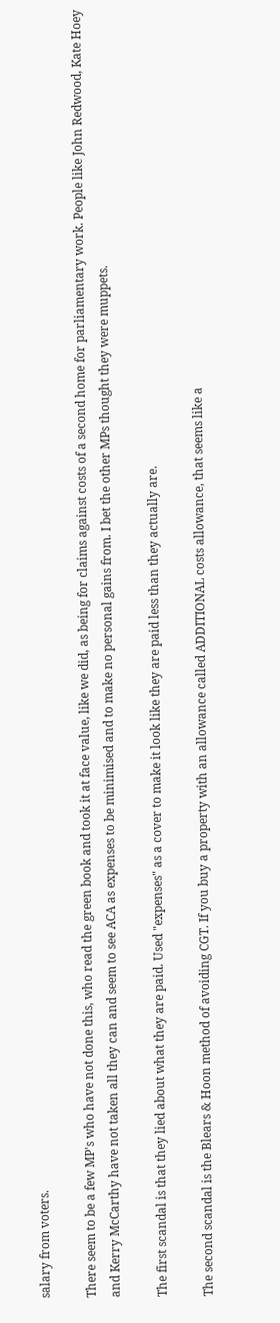salary from voters.

There seem to be a few MP's who have not done this, who read the green book and took it at face value, like we did, as being for claims against costs of a second home for parliamentary work. People like John Redwood, Kate Hoey and Kerry McCarthy have not taken all they can and seem to see ACA as expenses to be minimised and to make no personal gains from. I bet the other MPs thought they were muppets.

The first scandal is that they lied about what they are paid. Used "expenses" as a cover to make it look like they are paid less than they actually are.

The second scandal is the Blears & Hoon method of avoiding CGT. If you buy a property with an allowance called ADDITIONAL costs allowance, that seems like a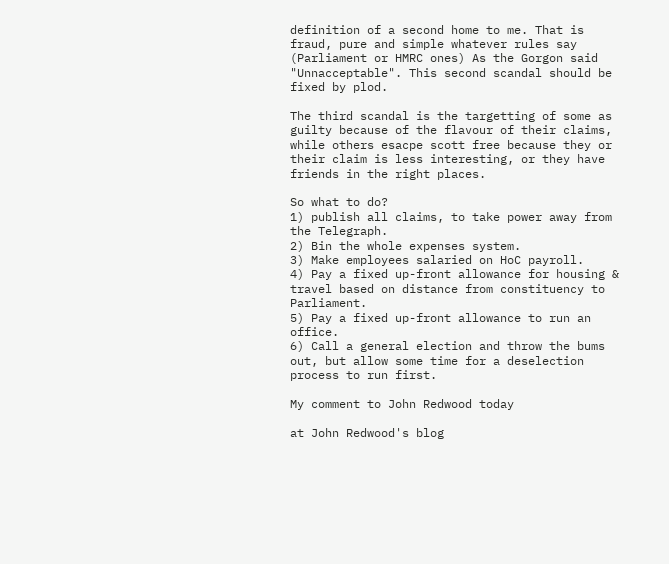definition of a second home to me. That is fraud, pure and simple whatever rules say (Parliament or HMRC ones) As the Gorgon said "Unnacceptable". This second scandal should be fixed by plod.

The third scandal is the targetting of some as guilty because of the flavour of their claims, while others esacpe scott free because they or their claim is less interesting, or they have friends in the right places.

So what to do?
1) publish all claims, to take power away from the Telegraph.
2) Bin the whole expenses system.
3) Make employees salaried on HoC payroll.
4) Pay a fixed up-front allowance for housing & travel based on distance from constituency to Parliament.
5) Pay a fixed up-front allowance to run an office.
6) Call a general election and throw the bums out, but allow some time for a deselection process to run first.

My comment to John Redwood today

at John Redwood's blog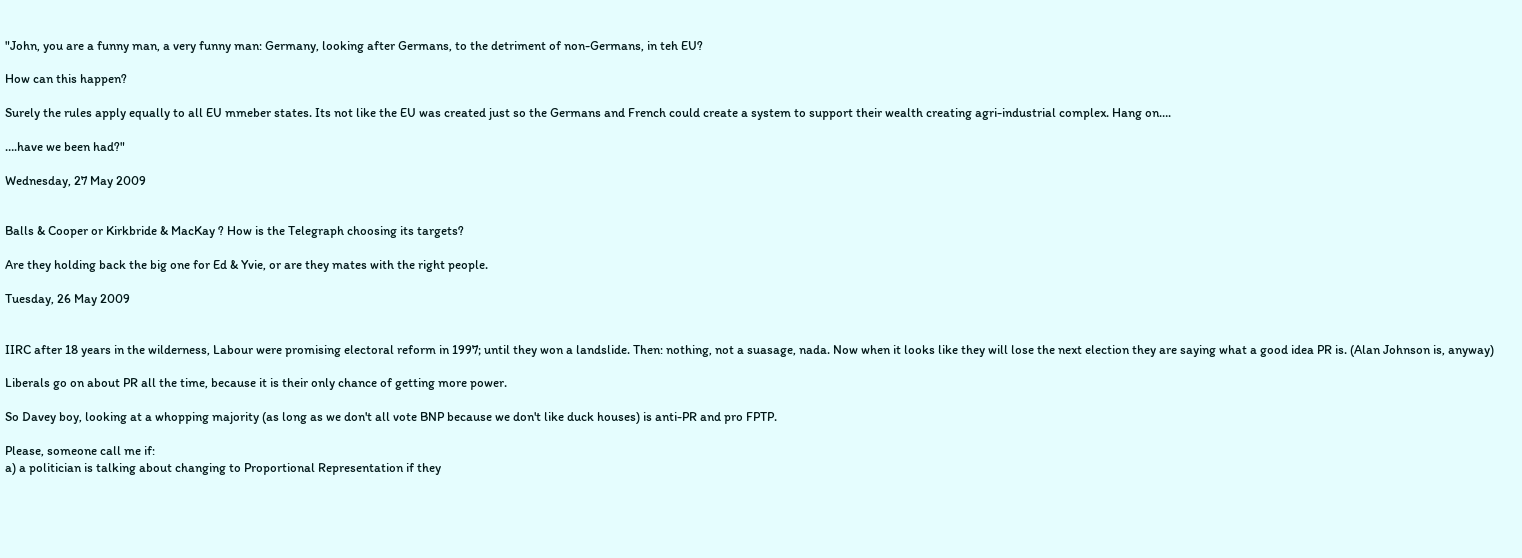"John, you are a funny man, a very funny man: Germany, looking after Germans, to the detriment of non-Germans, in teh EU?

How can this happen?

Surely the rules apply equally to all EU mmeber states. Its not like the EU was created just so the Germans and French could create a system to support their wealth creating agri-industrial complex. Hang on….

….have we been had?"

Wednesday, 27 May 2009


Balls & Cooper or Kirkbride & MacKay ? How is the Telegraph choosing its targets?

Are they holding back the big one for Ed & Yvie, or are they mates with the right people.

Tuesday, 26 May 2009


IIRC after 18 years in the wilderness, Labour were promising electoral reform in 1997; until they won a landslide. Then: nothing, not a suasage, nada. Now when it looks like they will lose the next election they are saying what a good idea PR is. (Alan Johnson is, anyway)

Liberals go on about PR all the time, because it is their only chance of getting more power.

So Davey boy, looking at a whopping majority (as long as we don't all vote BNP because we don't like duck houses) is anti-PR and pro FPTP.

Please, someone call me if:
a) a politician is talking about changing to Proportional Representation if they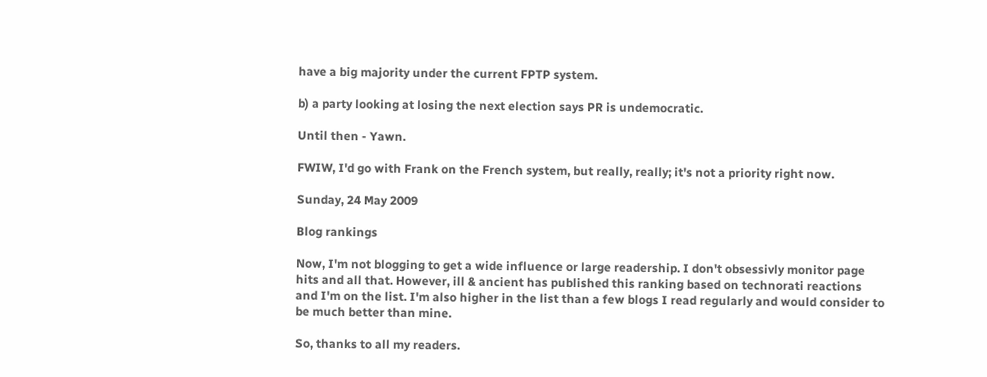have a big majority under the current FPTP system.

b) a party looking at losing the next election says PR is undemocratic.

Until then - Yawn.

FWIW, I'd go with Frank on the French system, but really, really; it's not a priority right now.

Sunday, 24 May 2009

Blog rankings

Now, I'm not blogging to get a wide influence or large readership. I don't obsessivly monitor page hits and all that. However, ill & ancient has published this ranking based on technorati reactions and I'm on the list. I'm also higher in the list than a few blogs I read regularly and would consider to be much better than mine.

So, thanks to all my readers.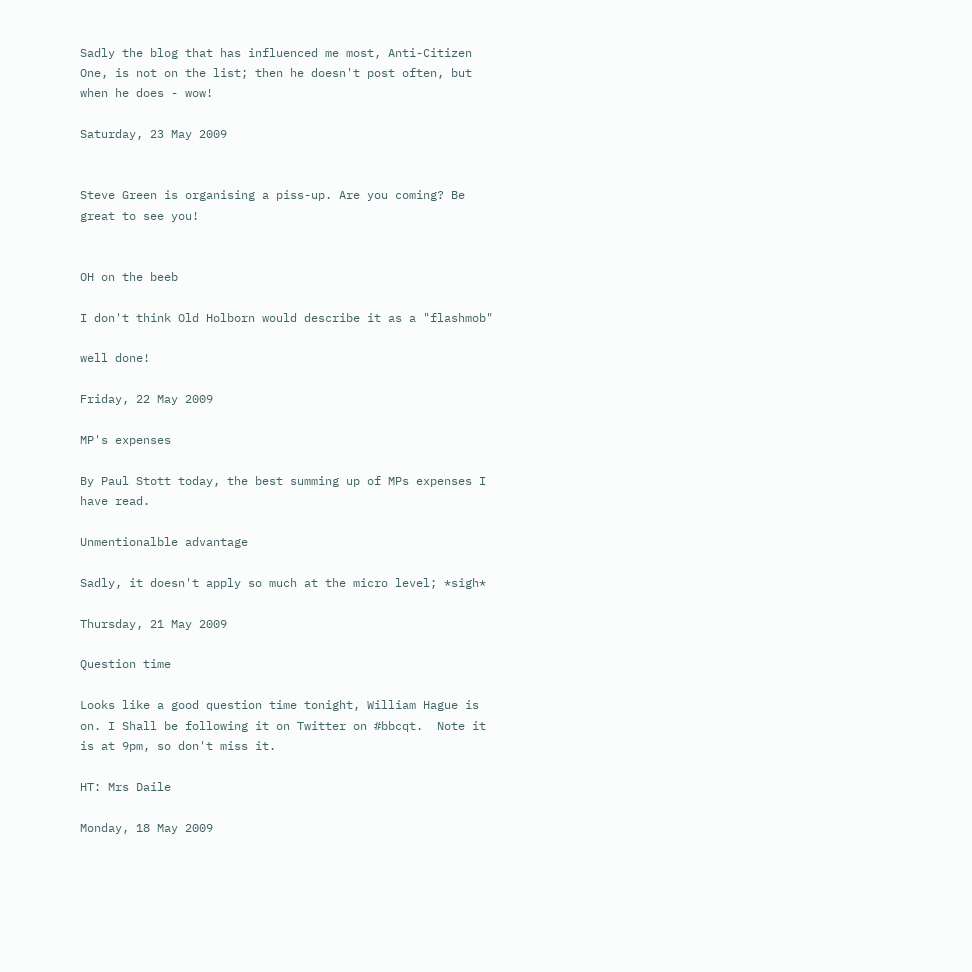Sadly the blog that has influenced me most, Anti-Citizen One, is not on the list; then he doesn't post often, but when he does - wow!

Saturday, 23 May 2009


Steve Green is organising a piss-up. Are you coming? Be great to see you!


OH on the beeb

I don't think Old Holborn would describe it as a "flashmob"

well done!

Friday, 22 May 2009

MP's expenses

By Paul Stott today, the best summing up of MPs expenses I have read.

Unmentionalble advantage

Sadly, it doesn't apply so much at the micro level; *sigh*

Thursday, 21 May 2009

Question time

Looks like a good question time tonight, William Hague is on. I Shall be following it on Twitter on #bbcqt.  Note it is at 9pm, so don't miss it.

HT: Mrs Daile

Monday, 18 May 2009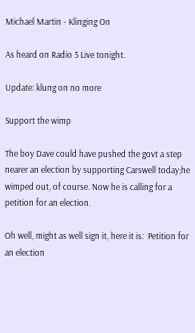Michael Martin - Klinging On

As heard on Radio 5 Live tonight.

Update: klung on no more

Support the wimp

The boy Dave could have pushed the govt a step nearer an election by supporting Carswell today;he wimped out, of course. Now he is calling for a petition for an election.

Oh well, might as well sign it, here it is:  Petition for an election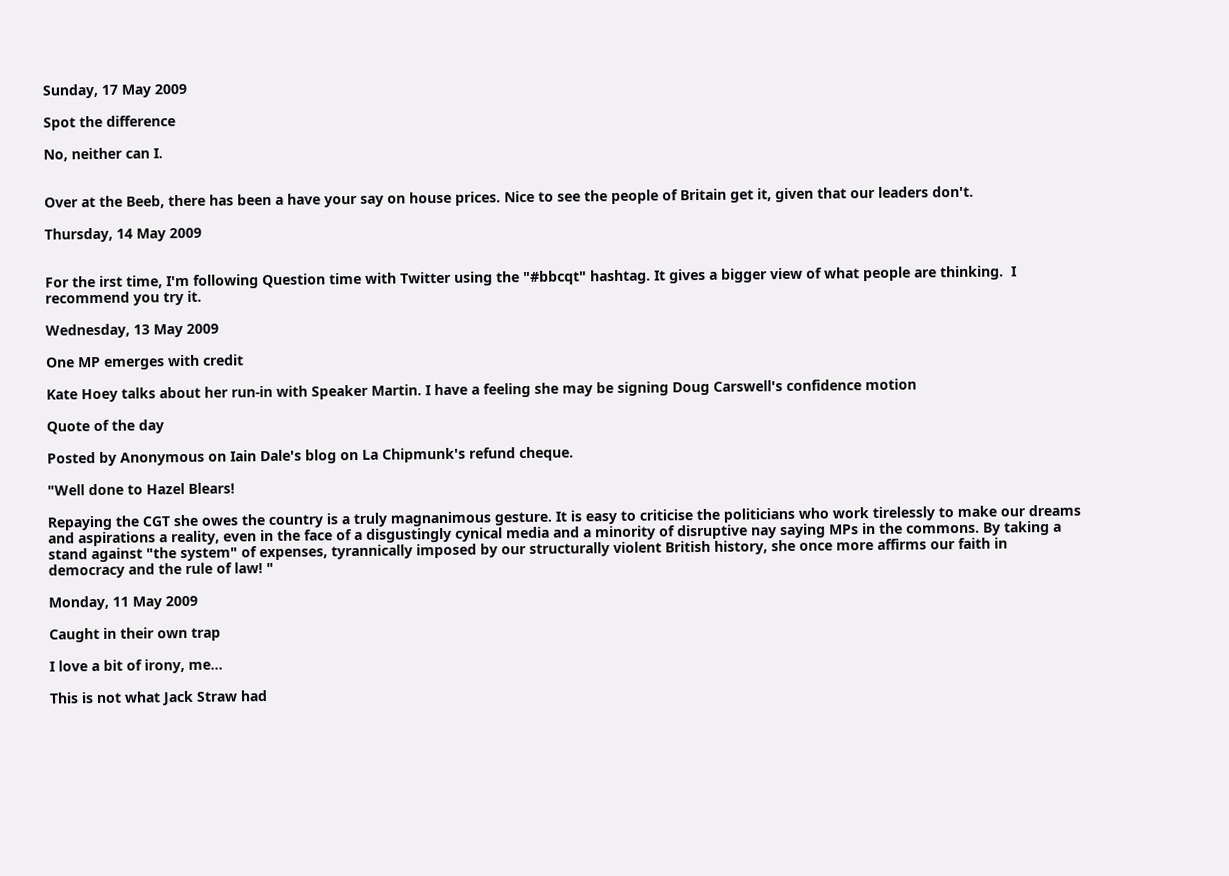Sunday, 17 May 2009

Spot the difference

No, neither can I.


Over at the Beeb, there has been a have your say on house prices. Nice to see the people of Britain get it, given that our leaders don't.

Thursday, 14 May 2009


For the irst time, I'm following Question time with Twitter using the "#bbcqt" hashtag. It gives a bigger view of what people are thinking.  I recommend you try it.

Wednesday, 13 May 2009

One MP emerges with credit

Kate Hoey talks about her run-in with Speaker Martin. I have a feeling she may be signing Doug Carswell's confidence motion

Quote of the day

Posted by Anonymous on Iain Dale's blog on La Chipmunk's refund cheque.

"Well done to Hazel Blears!

Repaying the CGT she owes the country is a truly magnanimous gesture. It is easy to criticise the politicians who work tirelessly to make our dreams and aspirations a reality, even in the face of a disgustingly cynical media and a minority of disruptive nay saying MPs in the commons. By taking a stand against "the system" of expenses, tyrannically imposed by our structurally violent British history, she once more affirms our faith in democracy and the rule of law! "

Monday, 11 May 2009

Caught in their own trap

I love a bit of irony, me...

This is not what Jack Straw had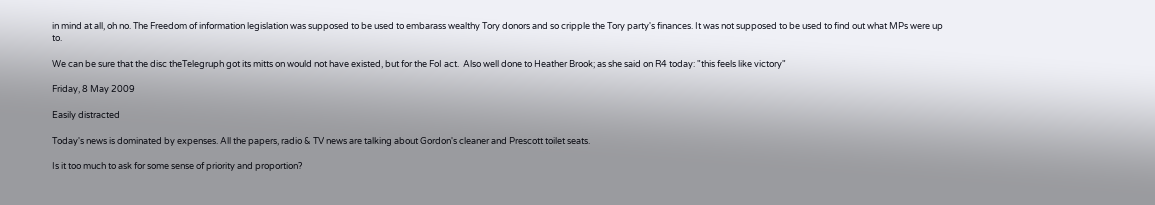in mind at all, oh no. The Freedom of information legislation was supposed to be used to embarass wealthy Tory donors and so cripple the Tory party's finances. It was not supposed to be used to find out what MPs were up to.

We can be sure that the disc theTelegruph got its mitts on would not have existed, but for the FoI act.  Also well done to Heather Brook; as she said on R4 today: "this feels like victory"

Friday, 8 May 2009

Easily distracted

Today's news is dominated by expenses. All the papers, radio & TV news are talking about Gordon's cleaner and Prescott toilet seats.

Is it too much to ask for some sense of priority and proportion?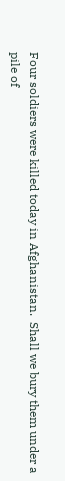Four soldiers were killed today in Afghanistan.  Shall we bury them under a pile of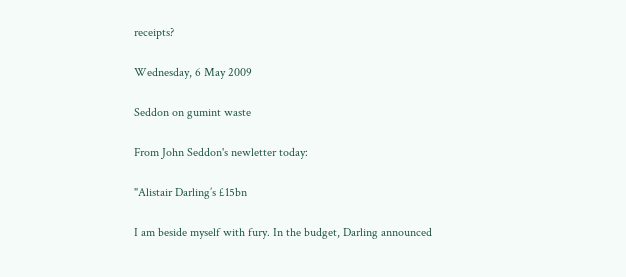receipts?

Wednesday, 6 May 2009

Seddon on gumint waste

From John Seddon's newletter today:

"Alistair Darling’s £15bn

I am beside myself with fury. In the budget, Darling announced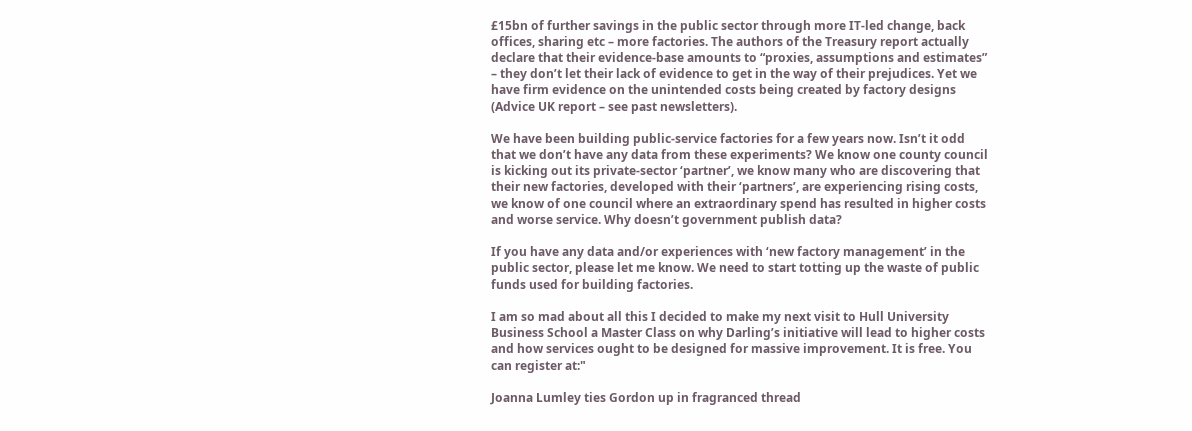£15bn of further savings in the public sector through more IT-led change, back offices, sharing etc – more factories. The authors of the Treasury report actually declare that their evidence-base amounts to “proxies, assumptions and estimates” – they don’t let their lack of evidence to get in the way of their prejudices. Yet we have firm evidence on the unintended costs being created by factory designs (Advice UK report – see past newsletters).

We have been building public-service factories for a few years now. Isn’t it odd that we don’t have any data from these experiments? We know one county council is kicking out its private-sector ‘partner’, we know many who are discovering that their new factories, developed with their ‘partners’, are experiencing rising costs, we know of one council where an extraordinary spend has resulted in higher costs and worse service. Why doesn’t government publish data?

If you have any data and/or experiences with ‘new factory management’ in the public sector, please let me know. We need to start totting up the waste of public funds used for building factories.

I am so mad about all this I decided to make my next visit to Hull University Business School a Master Class on why Darling’s initiative will lead to higher costs and how services ought to be designed for massive improvement. It is free. You can register at:"

Joanna Lumley ties Gordon up in fragranced thread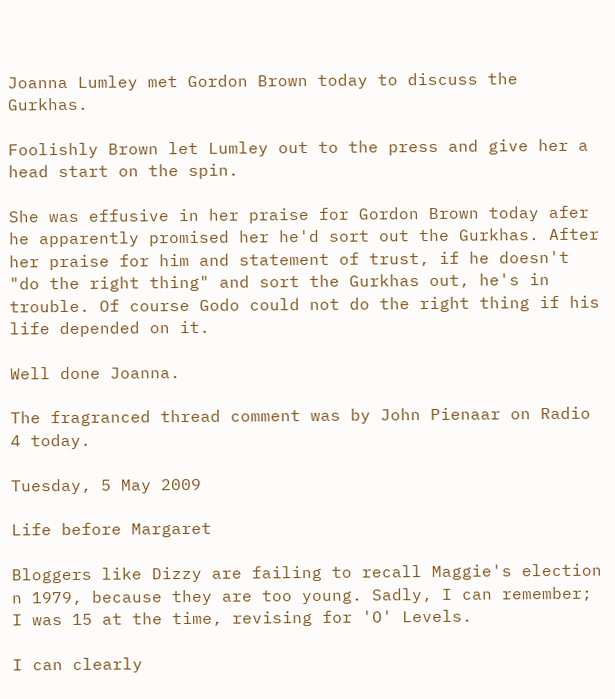Joanna Lumley met Gordon Brown today to discuss the Gurkhas.

Foolishly Brown let Lumley out to the press and give her a head start on the spin.

She was effusive in her praise for Gordon Brown today afer he apparently promised her he'd sort out the Gurkhas. After her praise for him and statement of trust, if he doesn't "do the right thing" and sort the Gurkhas out, he's in trouble. Of course Godo could not do the right thing if his life depended on it.

Well done Joanna.

The fragranced thread comment was by John Pienaar on Radio 4 today.

Tuesday, 5 May 2009

Life before Margaret

Bloggers like Dizzy are failing to recall Maggie's election n 1979, because they are too young. Sadly, I can remember; I was 15 at the time, revising for 'O' Levels.

I can clearly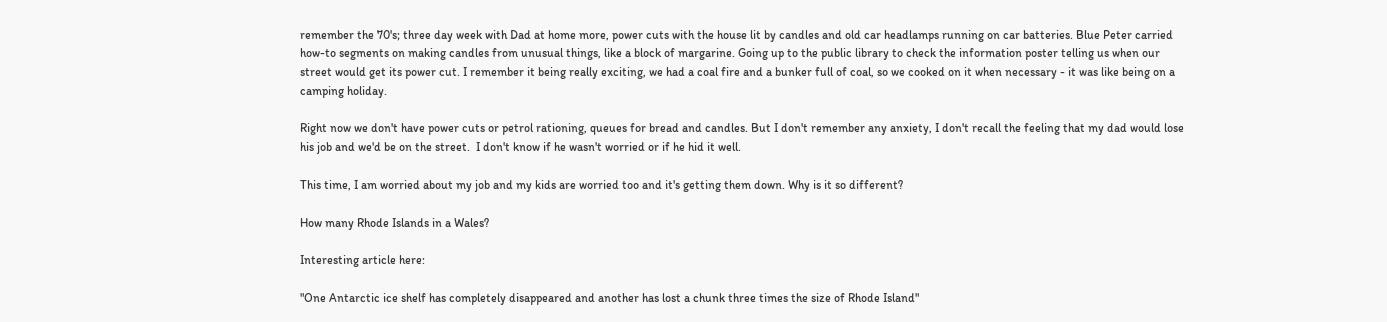remember the 70's; three day week with Dad at home more, power cuts with the house lit by candles and old car headlamps running on car batteries. Blue Peter carried how-to segments on making candles from unusual things, like a block of margarine. Going up to the public library to check the information poster telling us when our street would get its power cut. I remember it being really exciting, we had a coal fire and a bunker full of coal, so we cooked on it when necessary - it was like being on a camping holiday.

Right now we don't have power cuts or petrol rationing, queues for bread and candles. But I don't remember any anxiety, I don't recall the feeling that my dad would lose his job and we'd be on the street.  I don't know if he wasn't worried or if he hid it well.

This time, I am worried about my job and my kids are worried too and it's getting them down. Why is it so different?

How many Rhode Islands in a Wales?

Interesting article here:

"One Antarctic ice shelf has completely disappeared and another has lost a chunk three times the size of Rhode Island"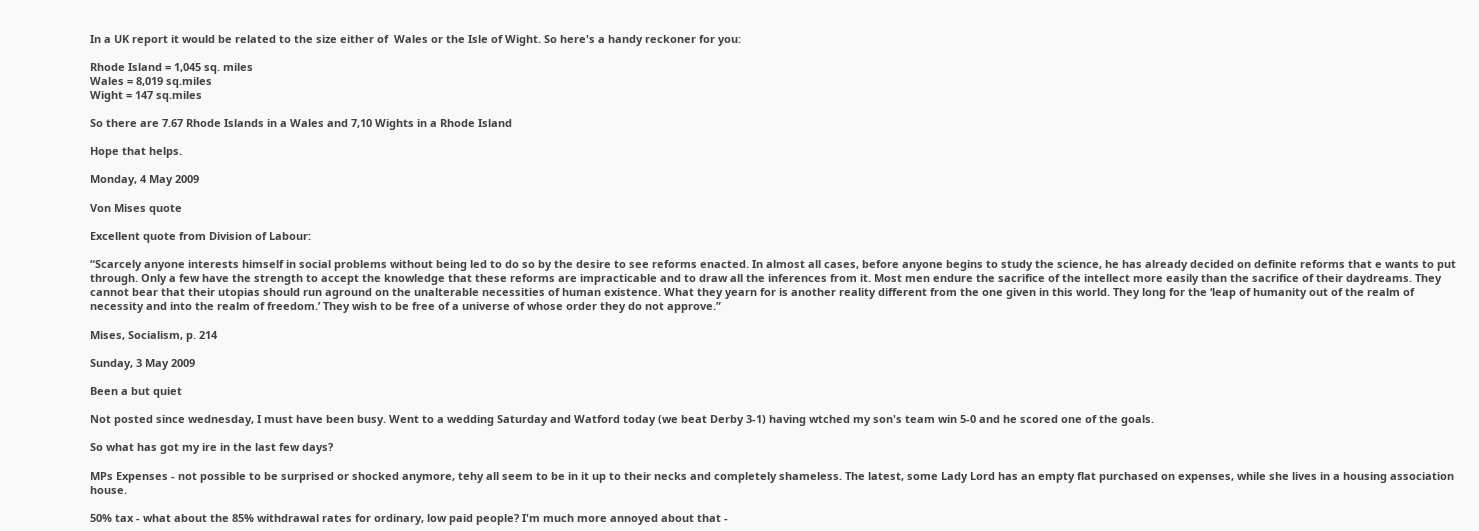In a UK report it would be related to the size either of  Wales or the Isle of Wight. So here's a handy reckoner for you:

Rhode Island = 1,045 sq. miles
Wales = 8,019 sq.miles
Wight = 147 sq.miles

So there are 7.67 Rhode Islands in a Wales and 7,10 Wights in a Rhode Island

Hope that helps.

Monday, 4 May 2009

Von Mises quote

Excellent quote from Division of Labour:

“Scarcely anyone interests himself in social problems without being led to do so by the desire to see reforms enacted. In almost all cases, before anyone begins to study the science, he has already decided on definite reforms that e wants to put through. Only a few have the strength to accept the knowledge that these reforms are impracticable and to draw all the inferences from it. Most men endure the sacrifice of the intellect more easily than the sacrifice of their daydreams. They cannot bear that their utopias should run aground on the unalterable necessities of human existence. What they yearn for is another reality different from the one given in this world. They long for the ‘leap of humanity out of the realm of necessity and into the realm of freedom.’ They wish to be free of a universe of whose order they do not approve.”

Mises, Socialism, p. 214

Sunday, 3 May 2009

Been a but quiet

Not posted since wednesday, I must have been busy. Went to a wedding Saturday and Watford today (we beat Derby 3-1) having wtched my son's team win 5-0 and he scored one of the goals.

So what has got my ire in the last few days?

MPs Expenses - not possible to be surprised or shocked anymore, tehy all seem to be in it up to their necks and completely shameless. The latest, some Lady Lord has an empty flat purchased on expenses, while she lives in a housing association house.

50% tax - what about the 85% withdrawal rates for ordinary, low paid people? I'm much more annoyed about that -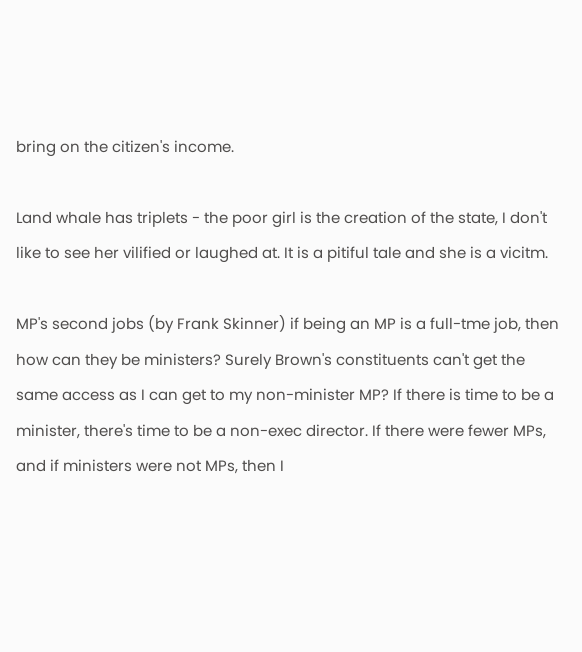bring on the citizen's income.

Land whale has triplets - the poor girl is the creation of the state, I don't like to see her vilified or laughed at. It is a pitiful tale and she is a vicitm.

MP's second jobs (by Frank Skinner) if being an MP is a full-tme job, then how can they be ministers? Surely Brown's constituents can't get the same access as I can get to my non-minister MP? If there is time to be a minister, there's time to be a non-exec director. If there were fewer MPs, and if ministers were not MPs, then I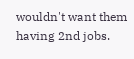wouldn't want them having 2nd jobs.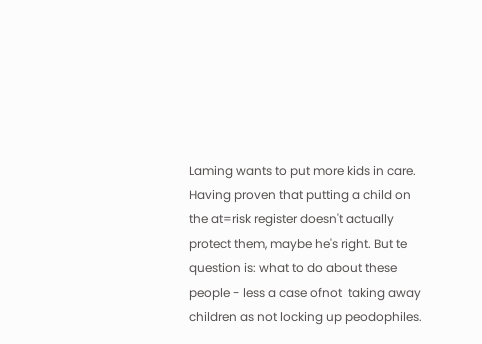Laming wants to put more kids in care. Having proven that putting a child on the at=risk register doesn't actually protect them, maybe he's right. But te question is: what to do about these people - less a case ofnot  taking away children as not locking up peodophiles.